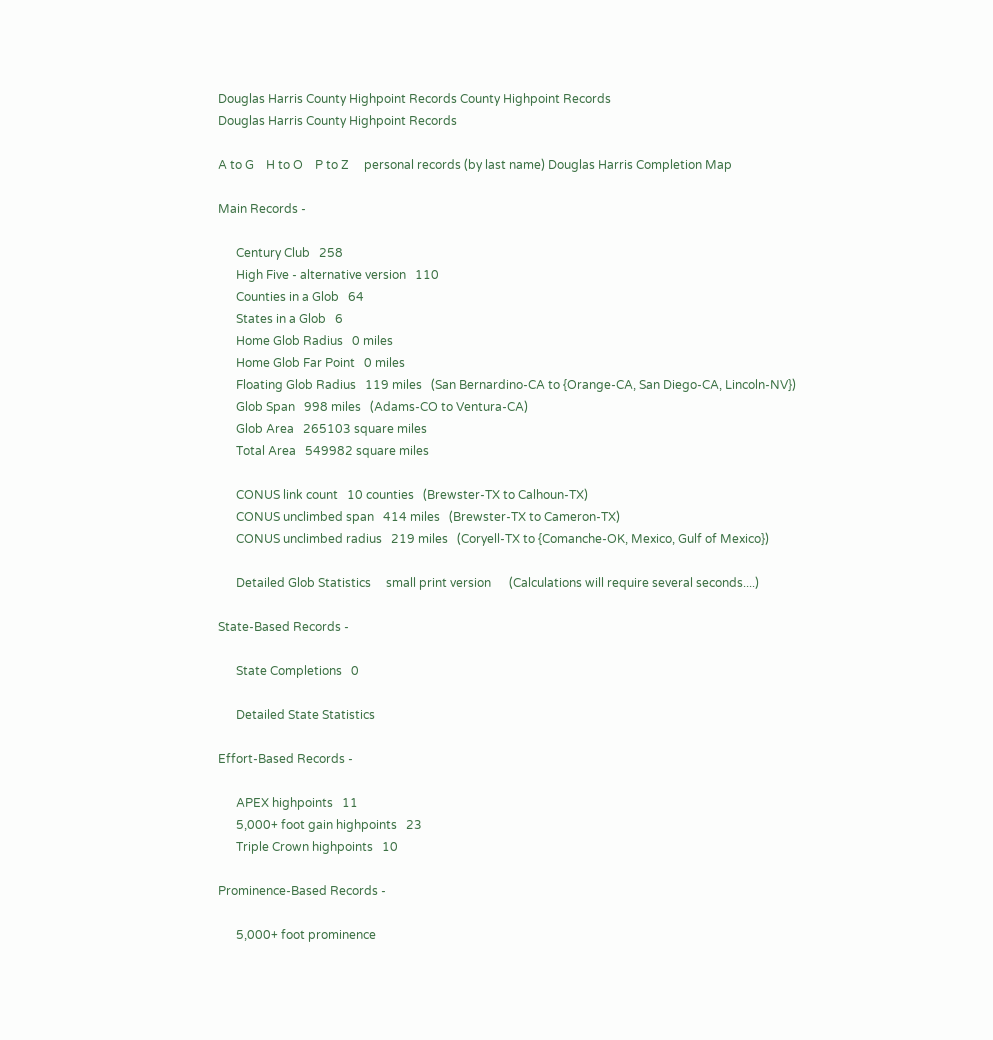Douglas Harris County Highpoint Records County Highpoint Records
Douglas Harris County Highpoint Records

A to G    H to O    P to Z     personal records (by last name) Douglas Harris Completion Map

Main Records -

      Century Club   258
      High Five - alternative version   110
      Counties in a Glob   64
      States in a Glob   6
      Home Glob Radius   0 miles
      Home Glob Far Point   0 miles
      Floating Glob Radius   119 miles   (San Bernardino-CA to {Orange-CA, San Diego-CA, Lincoln-NV})
      Glob Span   998 miles   (Adams-CO to Ventura-CA)
      Glob Area   265103 square miles
      Total Area   549982 square miles

      CONUS link count   10 counties   (Brewster-TX to Calhoun-TX)
      CONUS unclimbed span   414 miles   (Brewster-TX to Cameron-TX)
      CONUS unclimbed radius   219 miles   (Coryell-TX to {Comanche-OK, Mexico, Gulf of Mexico})

      Detailed Glob Statistics     small print version      (Calculations will require several seconds....)

State-Based Records -

      State Completions   0

      Detailed State Statistics

Effort-Based Records -

      APEX highpoints   11
      5,000+ foot gain highpoints   23
      Triple Crown highpoints   10

Prominence-Based Records -

      5,000+ foot prominence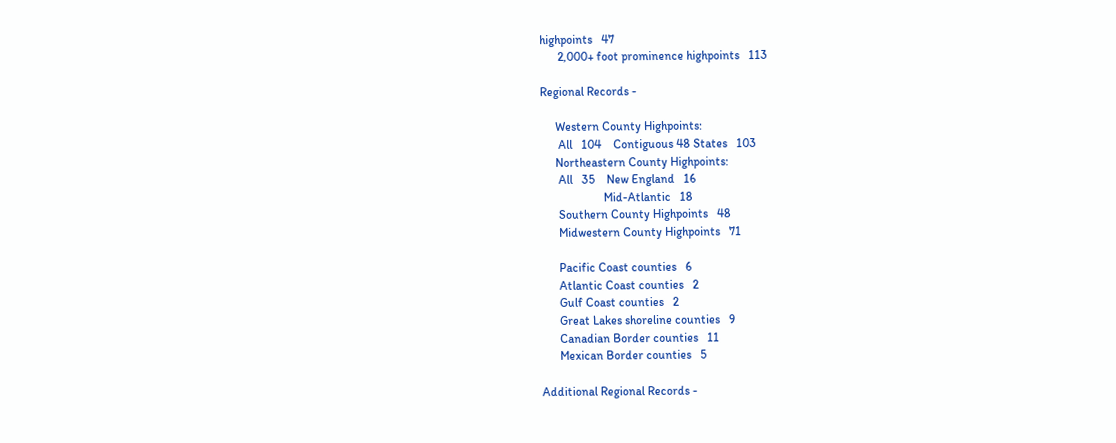highpoints   47
      2,000+ foot prominence highpoints   113

Regional Records -

     Western County Highpoints:
      All   104    Contiguous 48 States   103
     Northeastern County Highpoints:
      All   35    New England   16
                     Mid-Atlantic   18
      Southern County Highpoints   48
      Midwestern County Highpoints   71

      Pacific Coast counties   6
      Atlantic Coast counties   2
      Gulf Coast counties   2
      Great Lakes shoreline counties   9
      Canadian Border counties   11
      Mexican Border counties   5

Additional Regional Records -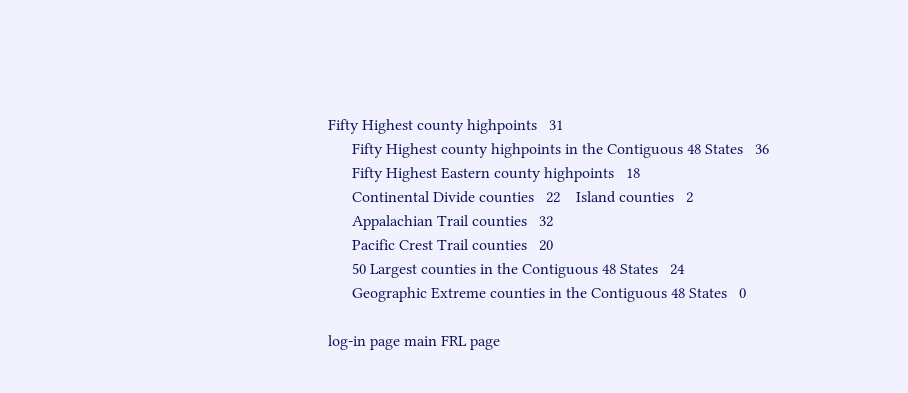Fifty Highest county highpoints   31
      Fifty Highest county highpoints in the Contiguous 48 States   36
      Fifty Highest Eastern county highpoints   18
      Continental Divide counties   22    Island counties   2
      Appalachian Trail counties   32
      Pacific Crest Trail counties   20
      50 Largest counties in the Contiguous 48 States   24
      Geographic Extreme counties in the Contiguous 48 States   0

log-in page main FRL page